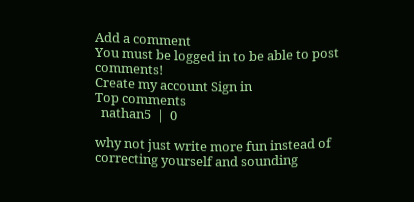Add a comment
You must be logged in to be able to post comments!
Create my account Sign in
Top comments
  nathan5  |  0

why not just write more fun instead of correcting yourself and sounding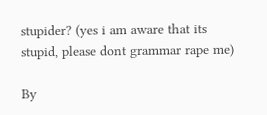stupider? (yes i am aware that its stupid, please dont grammar rape me)

By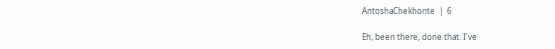AntoshaChekhonte  |  6

Eh, been there, done that. I've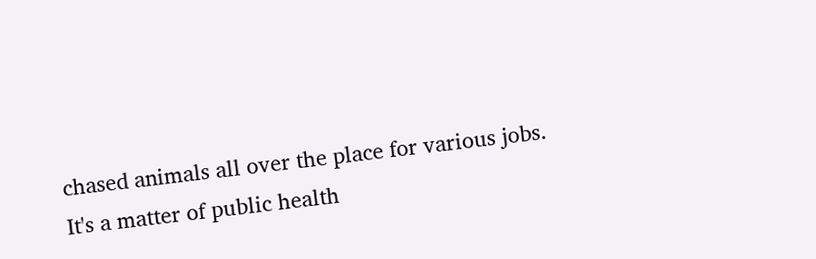chased animals all over the place for various jobs. It's a matter of public health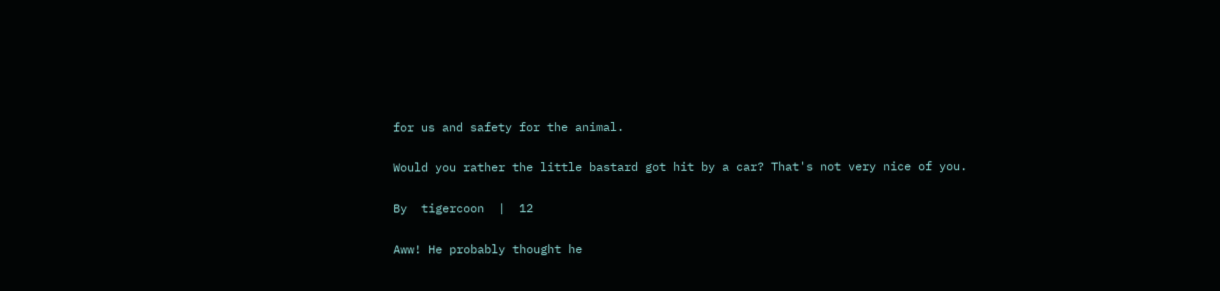for us and safety for the animal.

Would you rather the little bastard got hit by a car? That's not very nice of you.

By  tigercoon  |  12

Aww! He probably thought he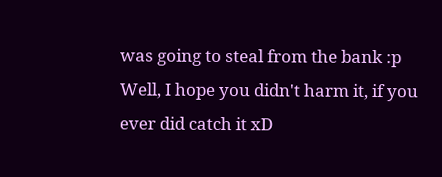was going to steal from the bank :p
Well, I hope you didn't harm it, if you ever did catch it xD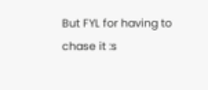But FYL for having to chase it :s